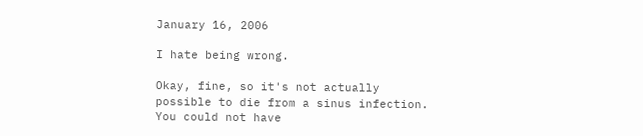January 16, 2006

I hate being wrong.

Okay, fine, so it's not actually possible to die from a sinus infection. You could not have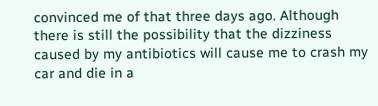convinced me of that three days ago. Although there is still the possibility that the dizziness caused by my antibiotics will cause me to crash my car and die in a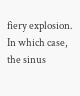fiery explosion. In which case, the sinus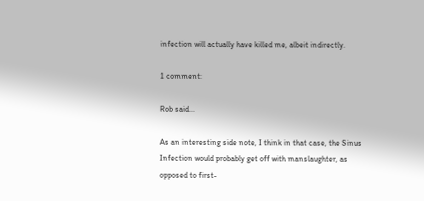infection will actually have killed me, albeit indirectly.

1 comment:

Rob said...

As an interesting side note, I think in that case, the Sinus Infection would probably get off with manslaughter, as opposed to first-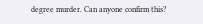degree murder. Can anyone confirm this?